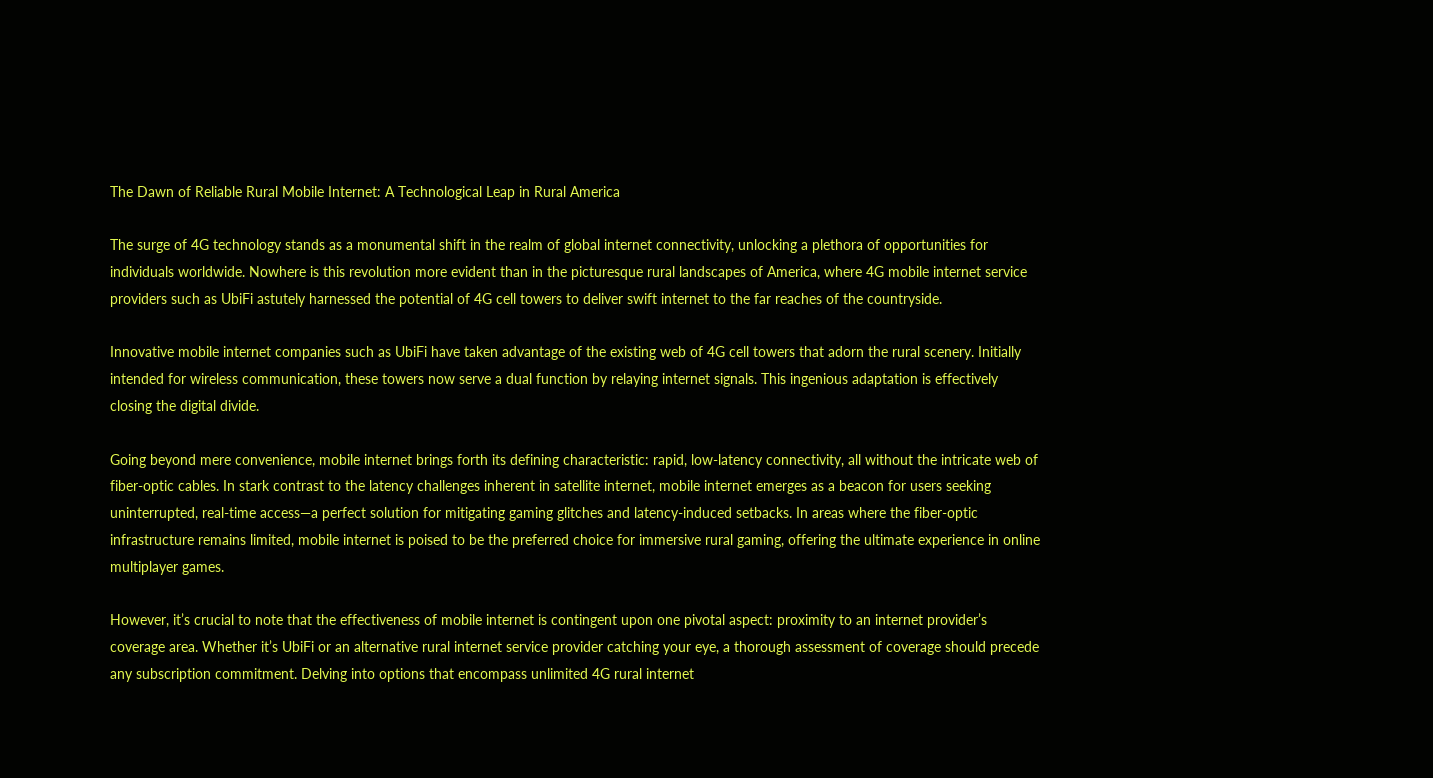The Dawn of Reliable Rural Mobile Internet: A Technological Leap in Rural America

The surge of 4G technology stands as a monumental shift in the realm of global internet connectivity, unlocking a plethora of opportunities for individuals worldwide. Nowhere is this revolution more evident than in the picturesque rural landscapes of America, where 4G mobile internet service providers such as UbiFi astutely harnessed the potential of 4G cell towers to deliver swift internet to the far reaches of the countryside.

Innovative mobile internet companies such as UbiFi have taken advantage of the existing web of 4G cell towers that adorn the rural scenery. Initially intended for wireless communication, these towers now serve a dual function by relaying internet signals. This ingenious adaptation is effectively closing the digital divide.

Going beyond mere convenience, mobile internet brings forth its defining characteristic: rapid, low-latency connectivity, all without the intricate web of fiber-optic cables. In stark contrast to the latency challenges inherent in satellite internet, mobile internet emerges as a beacon for users seeking uninterrupted, real-time access—a perfect solution for mitigating gaming glitches and latency-induced setbacks. In areas where the fiber-optic infrastructure remains limited, mobile internet is poised to be the preferred choice for immersive rural gaming, offering the ultimate experience in online multiplayer games.

However, it’s crucial to note that the effectiveness of mobile internet is contingent upon one pivotal aspect: proximity to an internet provider’s coverage area. Whether it’s UbiFi or an alternative rural internet service provider catching your eye, a thorough assessment of coverage should precede any subscription commitment. Delving into options that encompass unlimited 4G rural internet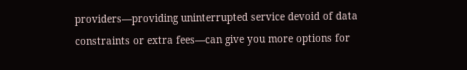providers—providing uninterrupted service devoid of data constraints or extra fees—can give you more options for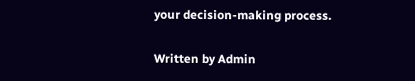your decision-making process.

Written by Admin